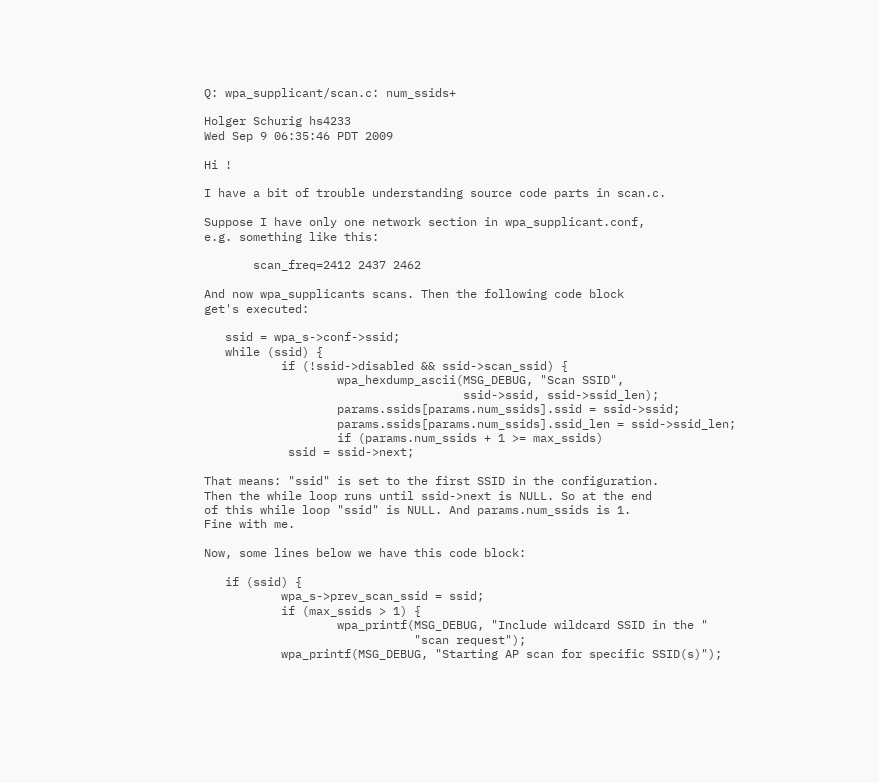Q: wpa_supplicant/scan.c: num_ssids+

Holger Schurig hs4233
Wed Sep 9 06:35:46 PDT 2009

Hi !

I have a bit of trouble understanding source code parts in scan.c.

Suppose I have only one network section in wpa_supplicant.conf,
e.g. something like this:

       scan_freq=2412 2437 2462

And now wpa_supplicants scans. Then the following code block
get's executed:

   ssid = wpa_s->conf->ssid;
   while (ssid) {
           if (!ssid->disabled && ssid->scan_ssid) {
                   wpa_hexdump_ascii(MSG_DEBUG, "Scan SSID",
                                     ssid->ssid, ssid->ssid_len);
                   params.ssids[params.num_ssids].ssid = ssid->ssid;
                   params.ssids[params.num_ssids].ssid_len = ssid->ssid_len;
                   if (params.num_ssids + 1 >= max_ssids)
            ssid = ssid->next;

That means: "ssid" is set to the first SSID in the configuration.
Then the while loop runs until ssid->next is NULL. So at the end
of this while loop "ssid" is NULL. And params.num_ssids is 1.
Fine with me.

Now, some lines below we have this code block:

   if (ssid) {
           wpa_s->prev_scan_ssid = ssid;
           if (max_ssids > 1) {
                   wpa_printf(MSG_DEBUG, "Include wildcard SSID in the "
                              "scan request");
           wpa_printf(MSG_DEBUG, "Starting AP scan for specific SSID(s)");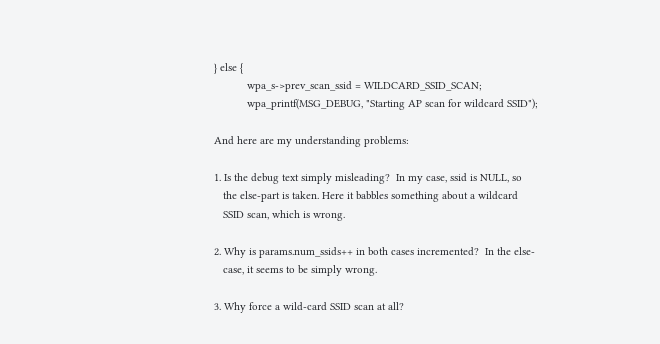} else {
           wpa_s->prev_scan_ssid = WILDCARD_SSID_SCAN;
           wpa_printf(MSG_DEBUG, "Starting AP scan for wildcard SSID");

And here are my understanding problems:

1. Is the debug text simply misleading?  In my case, ssid is NULL, so
   the else-part is taken. Here it babbles something about a wildcard
   SSID scan, which is wrong.

2. Why is params.num_ssids++ in both cases incremented?  In the else-
   case, it seems to be simply wrong.

3. Why force a wild-card SSID scan at all?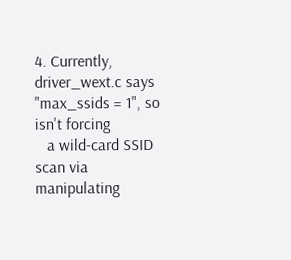4. Currently, driver_wext.c says "max_ssids = 1", so isn't forcing
   a wild-card SSID scan via manipulating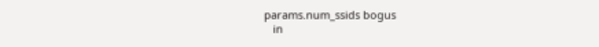params.num_ssids bogus
   in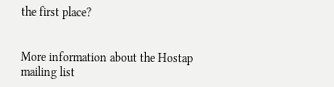the first place?


More information about the Hostap mailing list